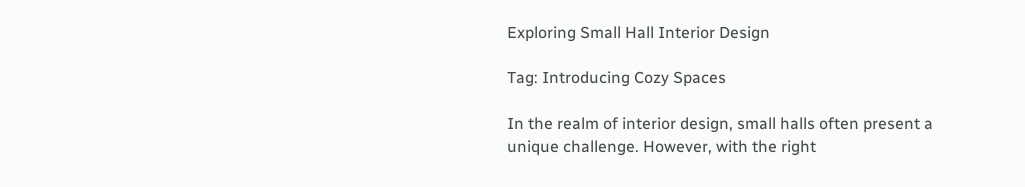Exploring Small Hall Interior Design

Tag: Introducing Cozy Spaces

In the realm of interior design, small halls often present a unique challenge. However, with the right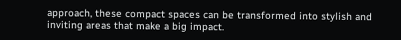approach, these compact spaces can be transformed into stylish and inviting areas that make a big impact.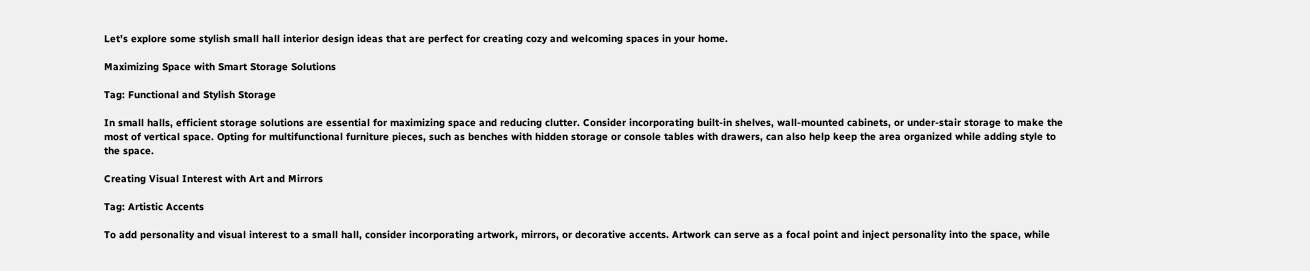Let’s explore some stylish small hall interior design ideas that are perfect for creating cozy and welcoming spaces in your home.

Maximizing Space with Smart Storage Solutions

Tag: Functional and Stylish Storage

In small halls, efficient storage solutions are essential for maximizing space and reducing clutter. Consider incorporating built-in shelves, wall-mounted cabinets, or under-stair storage to make the most of vertical space. Opting for multifunctional furniture pieces, such as benches with hidden storage or console tables with drawers, can also help keep the area organized while adding style to the space.

Creating Visual Interest with Art and Mirrors

Tag: Artistic Accents

To add personality and visual interest to a small hall, consider incorporating artwork, mirrors, or decorative accents. Artwork can serve as a focal point and inject personality into the space, while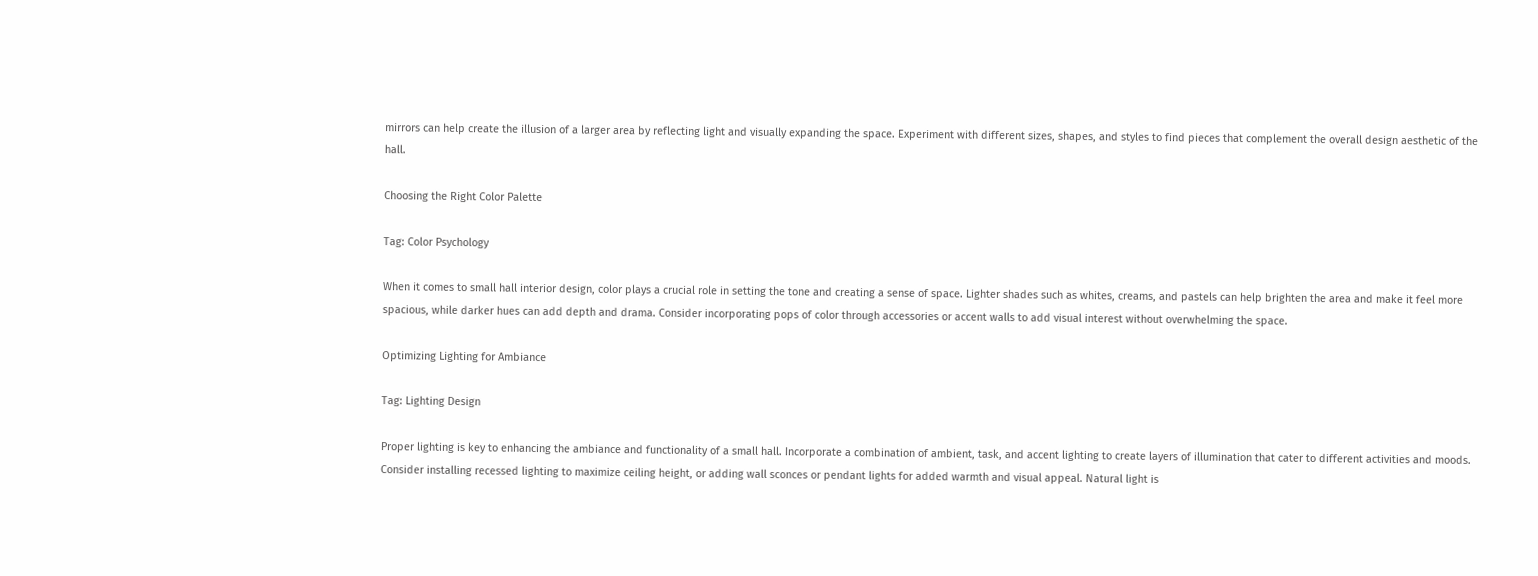mirrors can help create the illusion of a larger area by reflecting light and visually expanding the space. Experiment with different sizes, shapes, and styles to find pieces that complement the overall design aesthetic of the hall.

Choosing the Right Color Palette

Tag: Color Psychology

When it comes to small hall interior design, color plays a crucial role in setting the tone and creating a sense of space. Lighter shades such as whites, creams, and pastels can help brighten the area and make it feel more spacious, while darker hues can add depth and drama. Consider incorporating pops of color through accessories or accent walls to add visual interest without overwhelming the space.

Optimizing Lighting for Ambiance

Tag: Lighting Design

Proper lighting is key to enhancing the ambiance and functionality of a small hall. Incorporate a combination of ambient, task, and accent lighting to create layers of illumination that cater to different activities and moods. Consider installing recessed lighting to maximize ceiling height, or adding wall sconces or pendant lights for added warmth and visual appeal. Natural light is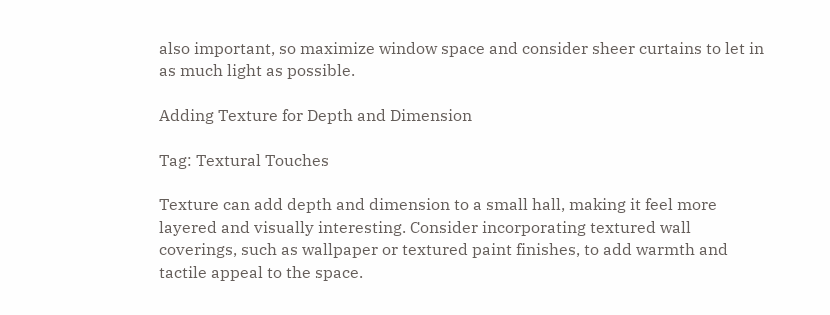also important, so maximize window space and consider sheer curtains to let in as much light as possible.

Adding Texture for Depth and Dimension

Tag: Textural Touches

Texture can add depth and dimension to a small hall, making it feel more layered and visually interesting. Consider incorporating textured wall coverings, such as wallpaper or textured paint finishes, to add warmth and tactile appeal to the space.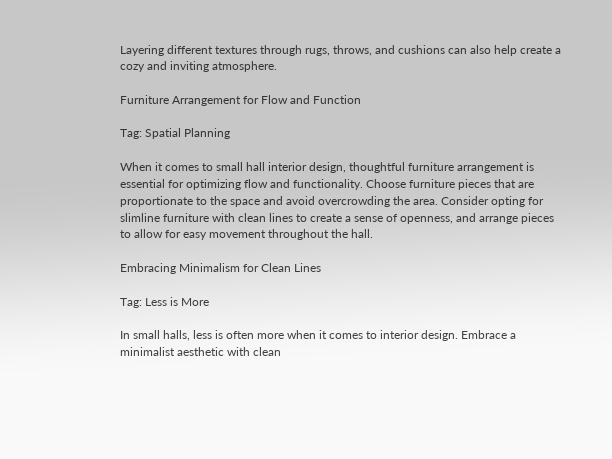Layering different textures through rugs, throws, and cushions can also help create a cozy and inviting atmosphere.

Furniture Arrangement for Flow and Function

Tag: Spatial Planning

When it comes to small hall interior design, thoughtful furniture arrangement is essential for optimizing flow and functionality. Choose furniture pieces that are proportionate to the space and avoid overcrowding the area. Consider opting for slimline furniture with clean lines to create a sense of openness, and arrange pieces to allow for easy movement throughout the hall.

Embracing Minimalism for Clean Lines

Tag: Less is More

In small halls, less is often more when it comes to interior design. Embrace a minimalist aesthetic with clean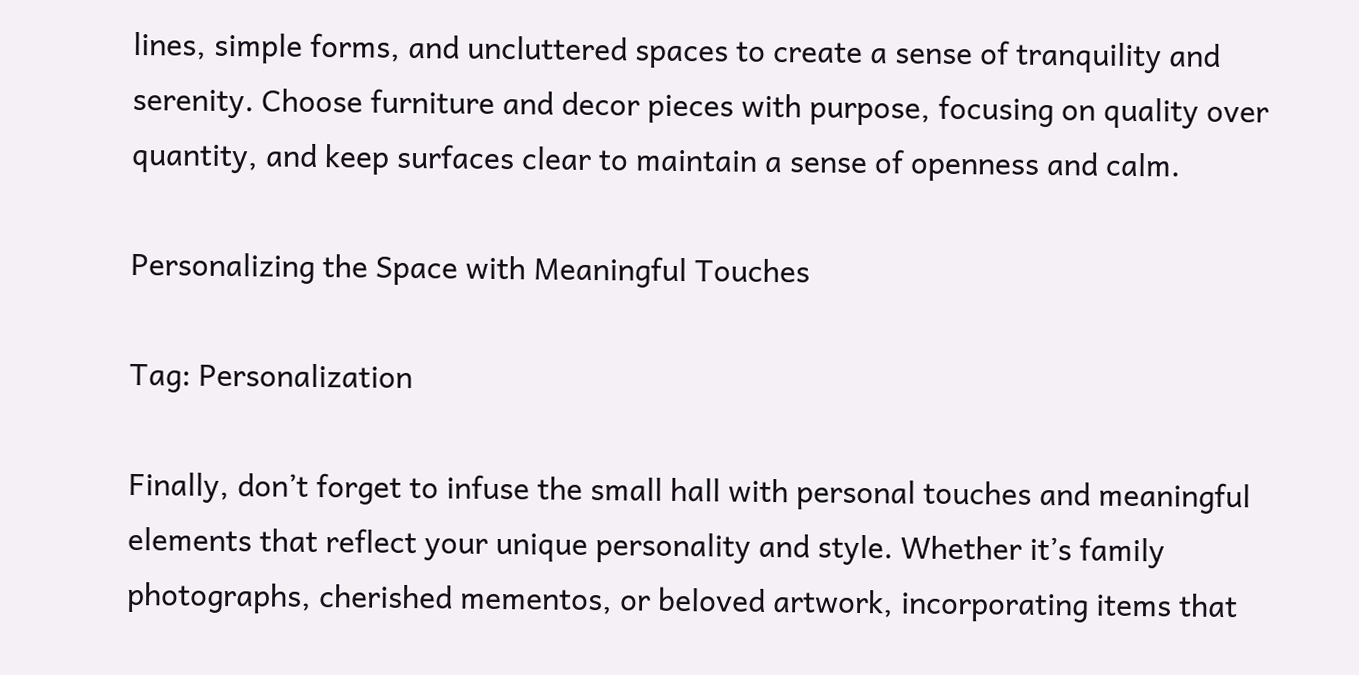lines, simple forms, and uncluttered spaces to create a sense of tranquility and serenity. Choose furniture and decor pieces with purpose, focusing on quality over quantity, and keep surfaces clear to maintain a sense of openness and calm.

Personalizing the Space with Meaningful Touches

Tag: Personalization

Finally, don’t forget to infuse the small hall with personal touches and meaningful elements that reflect your unique personality and style. Whether it’s family photographs, cherished mementos, or beloved artwork, incorporating items that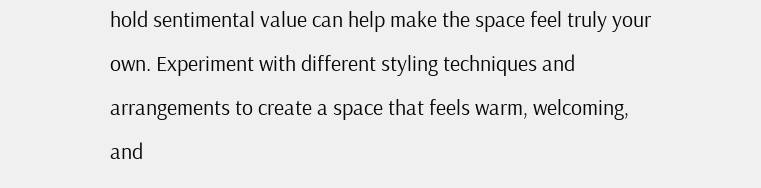hold sentimental value can help make the space feel truly your own. Experiment with different styling techniques and arrangements to create a space that feels warm, welcoming, and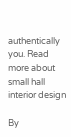authentically you. Read more about small hall interior design

By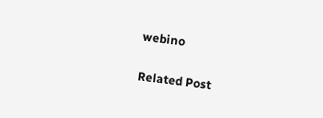webino

Related Post